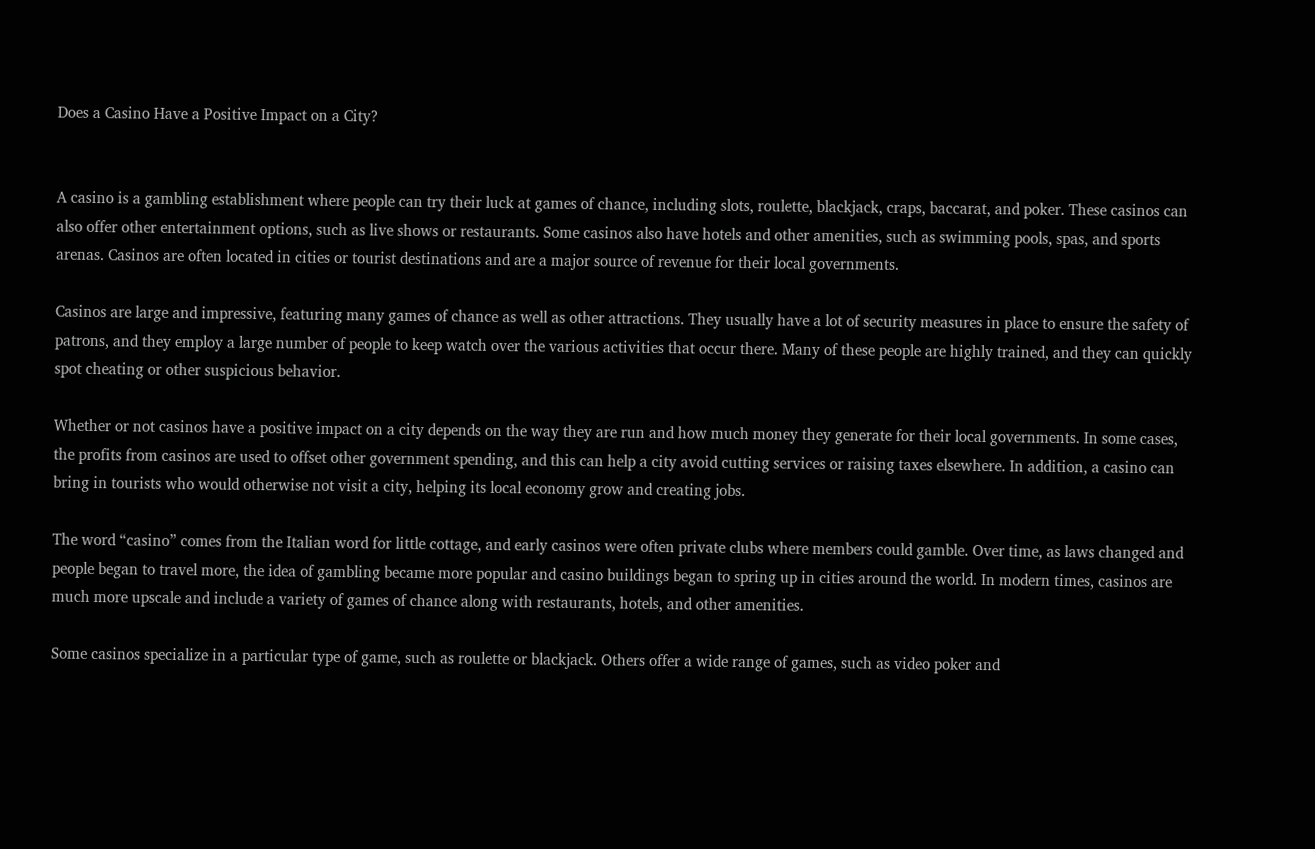Does a Casino Have a Positive Impact on a City?


A casino is a gambling establishment where people can try their luck at games of chance, including slots, roulette, blackjack, craps, baccarat, and poker. These casinos can also offer other entertainment options, such as live shows or restaurants. Some casinos also have hotels and other amenities, such as swimming pools, spas, and sports arenas. Casinos are often located in cities or tourist destinations and are a major source of revenue for their local governments.

Casinos are large and impressive, featuring many games of chance as well as other attractions. They usually have a lot of security measures in place to ensure the safety of patrons, and they employ a large number of people to keep watch over the various activities that occur there. Many of these people are highly trained, and they can quickly spot cheating or other suspicious behavior.

Whether or not casinos have a positive impact on a city depends on the way they are run and how much money they generate for their local governments. In some cases, the profits from casinos are used to offset other government spending, and this can help a city avoid cutting services or raising taxes elsewhere. In addition, a casino can bring in tourists who would otherwise not visit a city, helping its local economy grow and creating jobs.

The word “casino” comes from the Italian word for little cottage, and early casinos were often private clubs where members could gamble. Over time, as laws changed and people began to travel more, the idea of gambling became more popular and casino buildings began to spring up in cities around the world. In modern times, casinos are much more upscale and include a variety of games of chance along with restaurants, hotels, and other amenities.

Some casinos specialize in a particular type of game, such as roulette or blackjack. Others offer a wide range of games, such as video poker and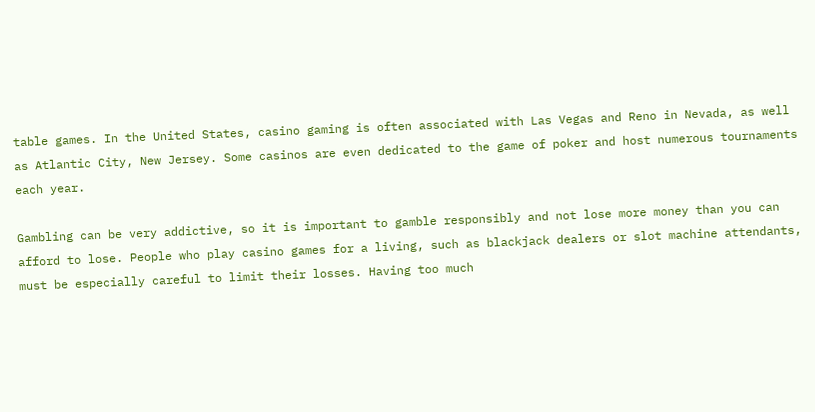table games. In the United States, casino gaming is often associated with Las Vegas and Reno in Nevada, as well as Atlantic City, New Jersey. Some casinos are even dedicated to the game of poker and host numerous tournaments each year.

Gambling can be very addictive, so it is important to gamble responsibly and not lose more money than you can afford to lose. People who play casino games for a living, such as blackjack dealers or slot machine attendants, must be especially careful to limit their losses. Having too much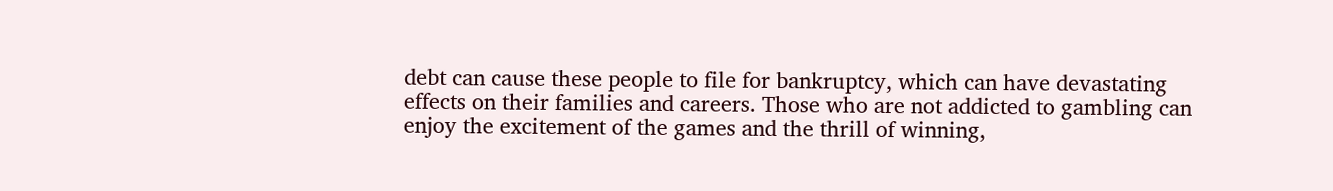debt can cause these people to file for bankruptcy, which can have devastating effects on their families and careers. Those who are not addicted to gambling can enjoy the excitement of the games and the thrill of winning,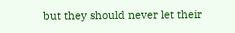but they should never let their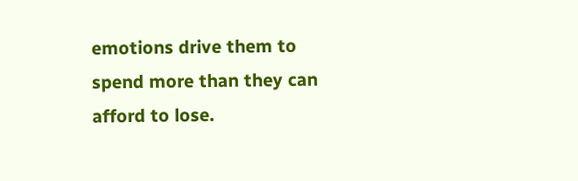emotions drive them to spend more than they can afford to lose.